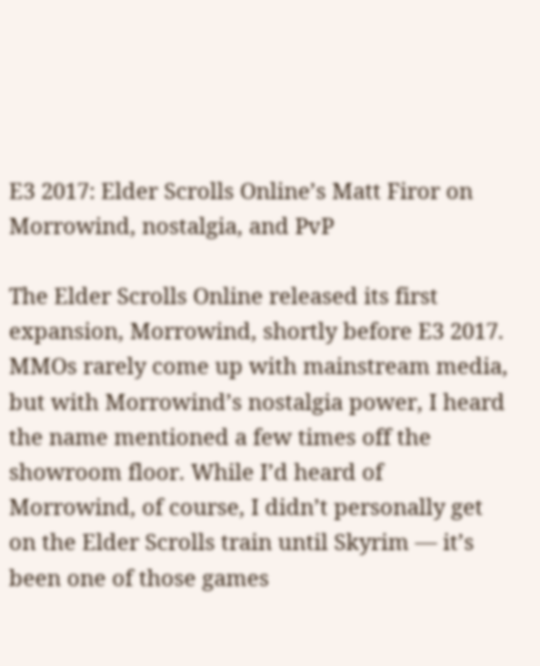E3 2017: Elder Scrolls Online’s Matt Firor on Morrowind, nostalgia, and PvP

The Elder Scrolls Online released its first expansion, Morrowind, shortly before E3 2017. MMOs rarely come up with mainstream media, but with Morrowind’s nostalgia power, I heard the name mentioned a few times off the showroom floor. While I’d heard of Morrowind, of course, I didn’t personally get on the Elder Scrolls train until Skyrim — it’s been one of those games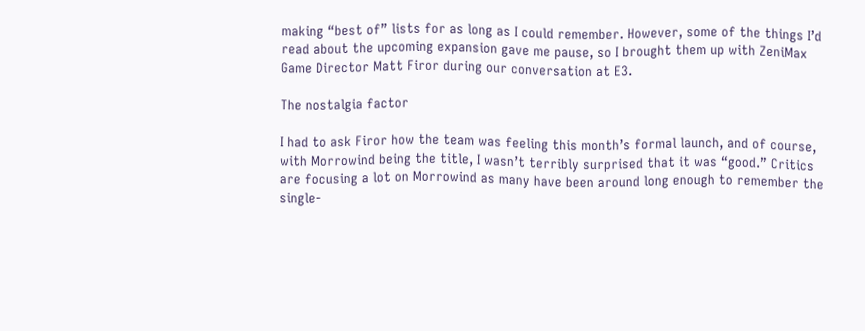making “best of” lists for as long as I could remember. However, some of the things I’d read about the upcoming expansion gave me pause, so I brought them up with ZeniMax Game Director Matt Firor during our conversation at E3.

The nostalgia factor

I had to ask Firor how the team was feeling this month’s formal launch, and of course, with Morrowind being the title, I wasn’t terribly surprised that it was “good.” Critics are focusing a lot on Morrowind as many have been around long enough to remember the single-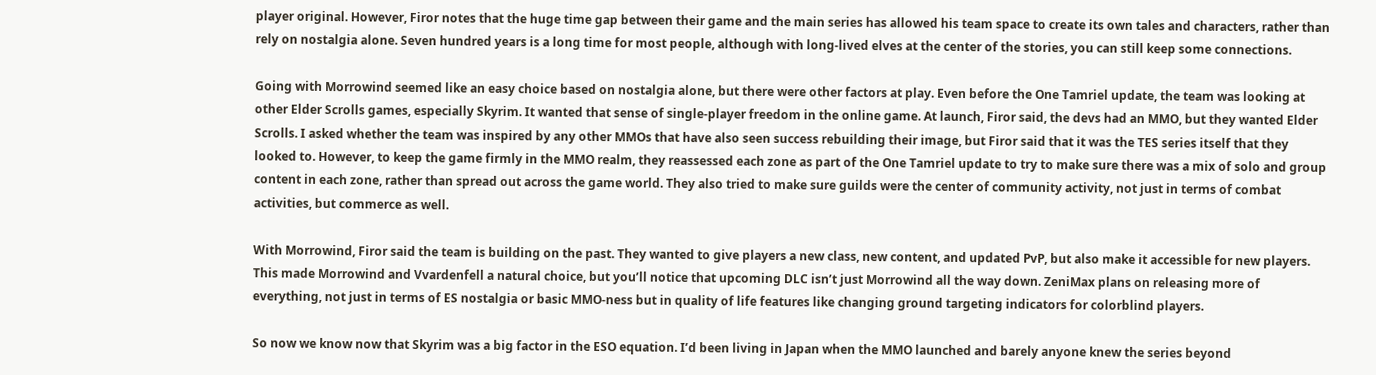player original. However, Firor notes that the huge time gap between their game and the main series has allowed his team space to create its own tales and characters, rather than rely on nostalgia alone. Seven hundred years is a long time for most people, although with long-lived elves at the center of the stories, you can still keep some connections.

Going with Morrowind seemed like an easy choice based on nostalgia alone, but there were other factors at play. Even before the One Tamriel update, the team was looking at other Elder Scrolls games, especially Skyrim. It wanted that sense of single-player freedom in the online game. At launch, Firor said, the devs had an MMO, but they wanted Elder Scrolls. I asked whether the team was inspired by any other MMOs that have also seen success rebuilding their image, but Firor said that it was the TES series itself that they looked to. However, to keep the game firmly in the MMO realm, they reassessed each zone as part of the One Tamriel update to try to make sure there was a mix of solo and group content in each zone, rather than spread out across the game world. They also tried to make sure guilds were the center of community activity, not just in terms of combat activities, but commerce as well.

With Morrowind, Firor said the team is building on the past. They wanted to give players a new class, new content, and updated PvP, but also make it accessible for new players. This made Morrowind and Vvardenfell a natural choice, but you’ll notice that upcoming DLC isn’t just Morrowind all the way down. ZeniMax plans on releasing more of everything, not just in terms of ES nostalgia or basic MMO-ness but in quality of life features like changing ground targeting indicators for colorblind players.

So now we know now that Skyrim was a big factor in the ESO equation. I’d been living in Japan when the MMO launched and barely anyone knew the series beyond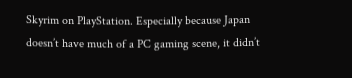Skyrim on PlayStation. Especially because Japan doesn’t have much of a PC gaming scene, it didn’t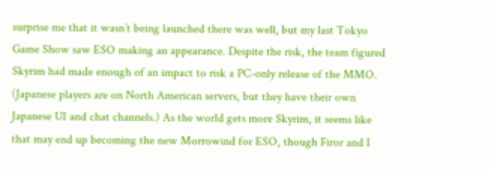surprise me that it wasn’t being launched there was well, but my last Tokyo Game Show saw ESO making an appearance. Despite the risk, the team figured Skyrim had made enough of an impact to risk a PC-only release of the MMO. (Japanese players are on North American servers, but they have their own Japanese UI and chat channels.) As the world gets more Skyrim, it seems like that may end up becoming the new Morrowind for ESO, though Firor and I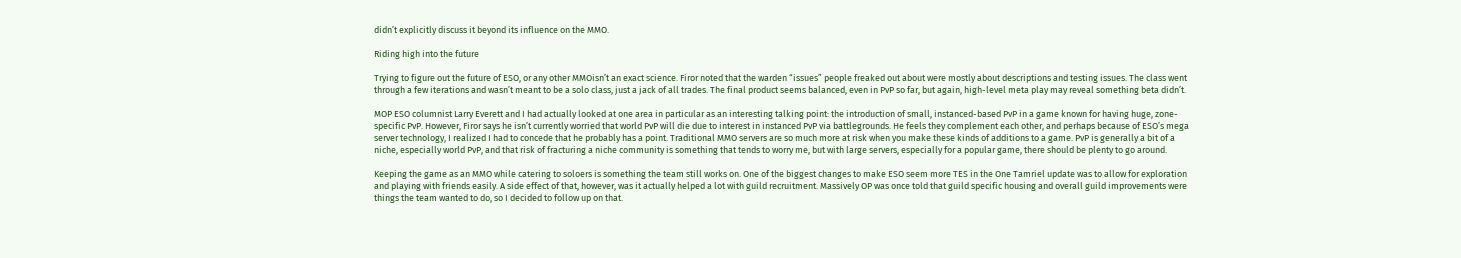didn’t explicitly discuss it beyond its influence on the MMO.

Riding high into the future

Trying to figure out the future of ESO, or any other MMOisn’t an exact science. Firor noted that the warden “issues” people freaked out about were mostly about descriptions and testing issues. The class went through a few iterations and wasn’t meant to be a solo class, just a jack of all trades. The final product seems balanced, even in PvP so far, but again, high-level meta play may reveal something beta didn’t.

MOP ESO columnist Larry Everett and I had actually looked at one area in particular as an interesting talking point: the introduction of small, instanced-based PvP in a game known for having huge, zone-specific PvP. However, Firor says he isn’t currently worried that world PvP will die due to interest in instanced PvP via battlegrounds. He feels they complement each other, and perhaps because of ESO’s mega server technology, I realized I had to concede that he probably has a point. Traditional MMO servers are so much more at risk when you make these kinds of additions to a game. PvP is generally a bit of a niche, especially world PvP, and that risk of fracturing a niche community is something that tends to worry me, but with large servers, especially for a popular game, there should be plenty to go around.

Keeping the game as an MMO while catering to soloers is something the team still works on. One of the biggest changes to make ESO seem more TES in the One Tamriel update was to allow for exploration and playing with friends easily. A side effect of that, however, was it actually helped a lot with guild recruitment. Massively OP was once told that guild specific housing and overall guild improvements were things the team wanted to do, so I decided to follow up on that.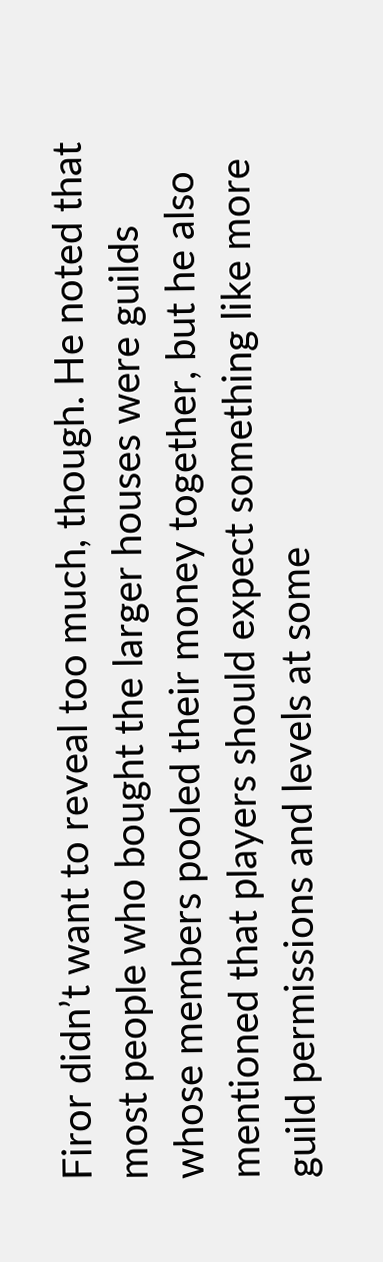Firor didn’t want to reveal too much, though. He noted that most people who bought the larger houses were guilds whose members pooled their money together, but he also mentioned that players should expect something like more guild permissions and levels at some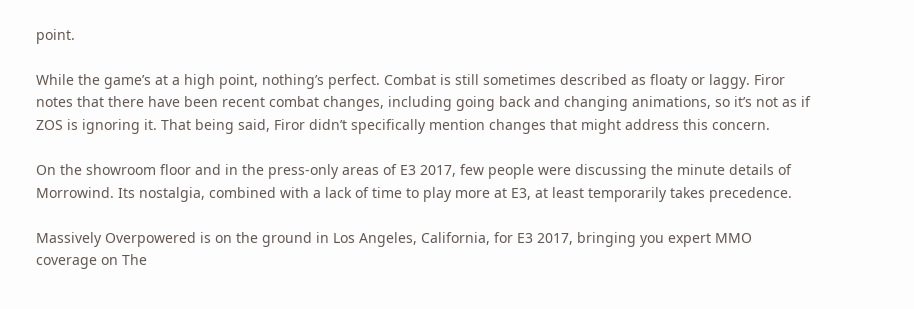point.

While the game’s at a high point, nothing’s perfect. Combat is still sometimes described as floaty or laggy. Firor notes that there have been recent combat changes, including going back and changing animations, so it’s not as if ZOS is ignoring it. That being said, Firor didn’t specifically mention changes that might address this concern.

On the showroom floor and in the press-only areas of E3 2017, few people were discussing the minute details of Morrowind. Its nostalgia, combined with a lack of time to play more at E3, at least temporarily takes precedence.

Massively Overpowered is on the ground in Los Angeles, California, for E3 2017, bringing you expert MMO coverage on The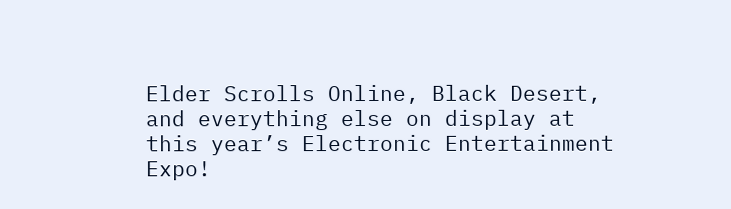Elder Scrolls Online, Black Desert, and everything else on display at this year’s Electronic Entertainment Expo!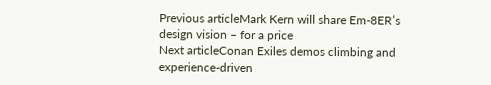Previous articleMark Kern will share Em-8ER’s design vision – for a price
Next articleConan Exiles demos climbing and experience-driven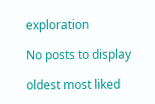exploration

No posts to display

oldest most liked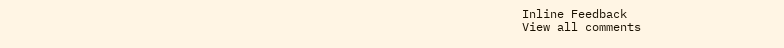Inline Feedback
View all comments